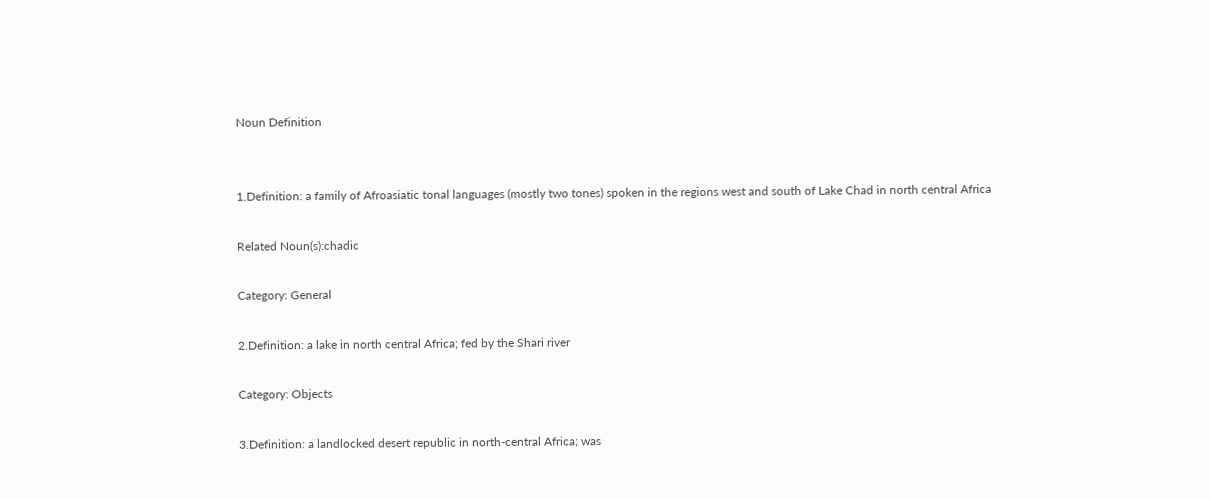Noun Definition


1.Definition: a family of Afroasiatic tonal languages (mostly two tones) spoken in the regions west and south of Lake Chad in north central Africa

Related Noun(s):chadic

Category: General

2.Definition: a lake in north central Africa; fed by the Shari river

Category: Objects

3.Definition: a landlocked desert republic in north-central Africa; was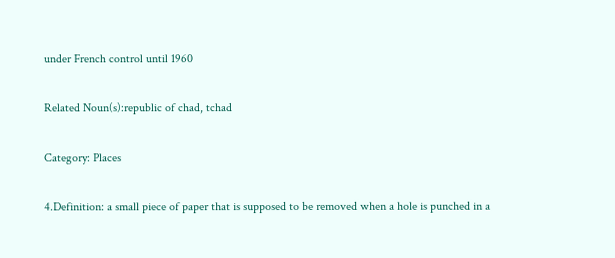under French control until 1960

Related Noun(s):republic of chad, tchad

Category: Places

4.Definition: a small piece of paper that is supposed to be removed when a hole is punched in a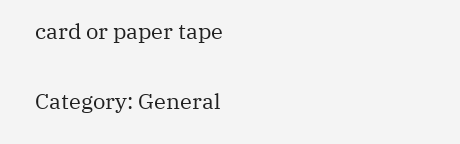card or paper tape

Category: General